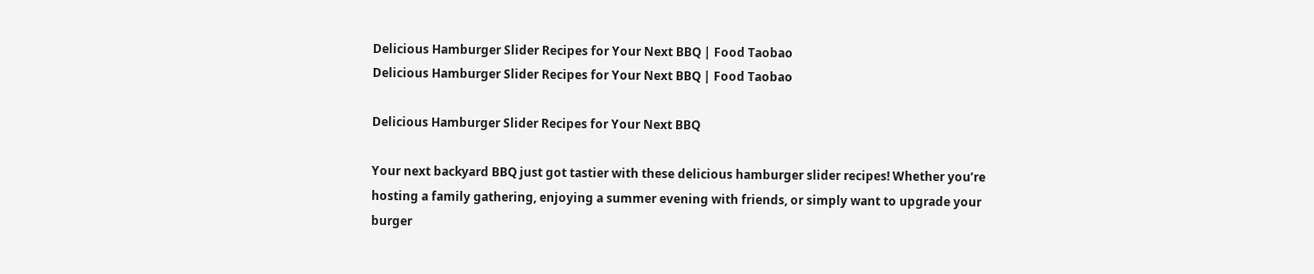Delicious Hamburger Slider Recipes for Your Next BBQ | Food Taobao
Delicious Hamburger Slider Recipes for Your Next BBQ | Food Taobao

Delicious Hamburger Slider Recipes for Your Next BBQ

Your next backyard BBQ just got tastier with these delicious hamburger slider recipes! Whether you’re hosting a family gathering, enjoying a summer evening with friends, or simply want to upgrade your burger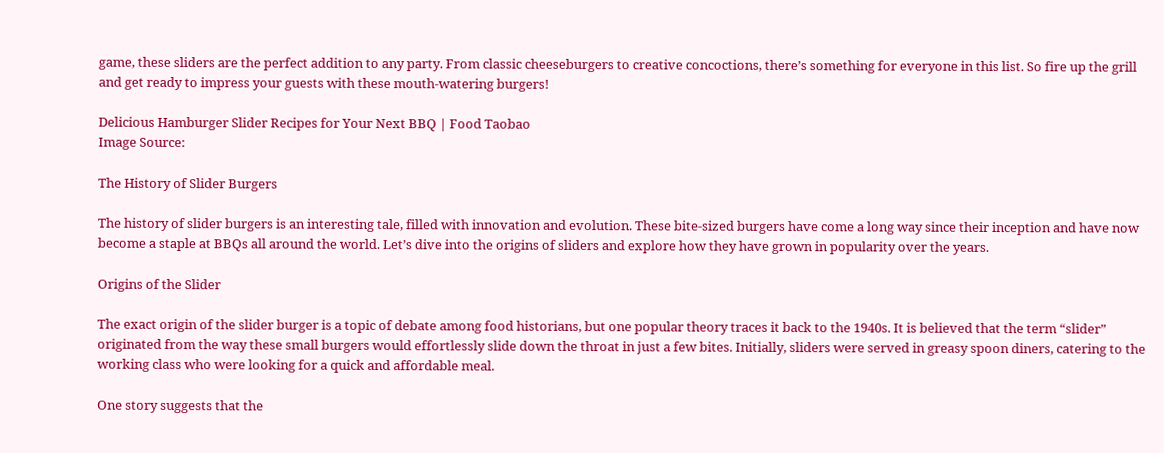game, these sliders are the perfect addition to any party. From classic cheeseburgers to creative concoctions, there’s something for everyone in this list. So fire up the grill and get ready to impress your guests with these mouth-watering burgers!

Delicious Hamburger Slider Recipes for Your Next BBQ | Food Taobao
Image Source:

The History of Slider Burgers

The history of slider burgers is an interesting tale, filled with innovation and evolution. These bite-sized burgers have come a long way since their inception and have now become a staple at BBQs all around the world. Let’s dive into the origins of sliders and explore how they have grown in popularity over the years.

Origins of the Slider

The exact origin of the slider burger is a topic of debate among food historians, but one popular theory traces it back to the 1940s. It is believed that the term “slider” originated from the way these small burgers would effortlessly slide down the throat in just a few bites. Initially, sliders were served in greasy spoon diners, catering to the working class who were looking for a quick and affordable meal.

One story suggests that the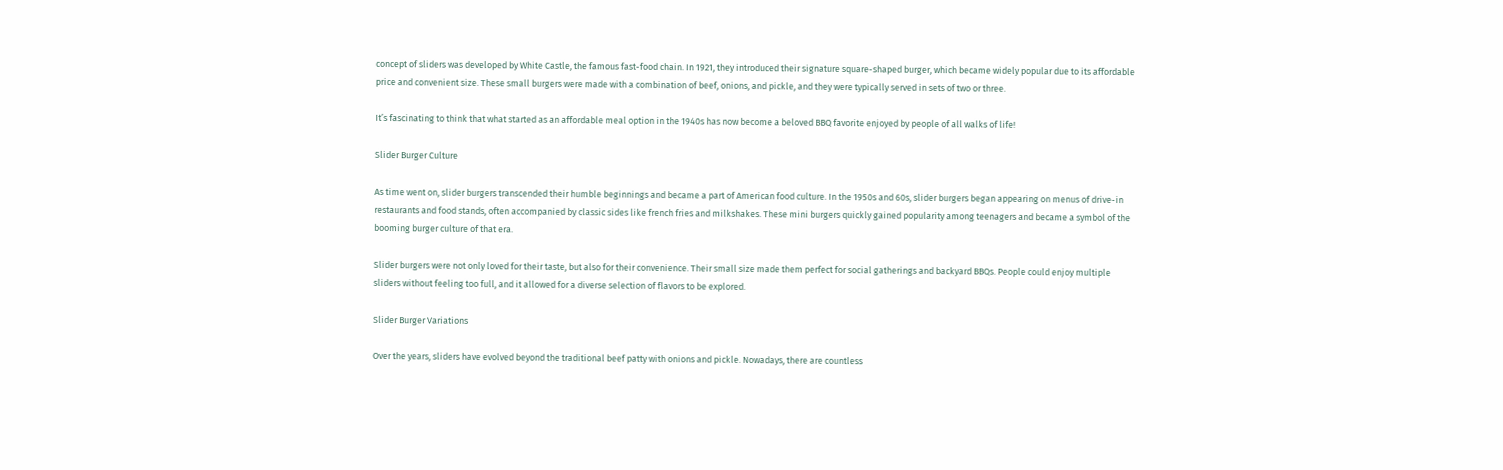concept of sliders was developed by White Castle, the famous fast-food chain. In 1921, they introduced their signature square-shaped burger, which became widely popular due to its affordable price and convenient size. These small burgers were made with a combination of beef, onions, and pickle, and they were typically served in sets of two or three.

It’s fascinating to think that what started as an affordable meal option in the 1940s has now become a beloved BBQ favorite enjoyed by people of all walks of life!

Slider Burger Culture

As time went on, slider burgers transcended their humble beginnings and became a part of American food culture. In the 1950s and 60s, slider burgers began appearing on menus of drive-in restaurants and food stands, often accompanied by classic sides like french fries and milkshakes. These mini burgers quickly gained popularity among teenagers and became a symbol of the booming burger culture of that era.

Slider burgers were not only loved for their taste, but also for their convenience. Their small size made them perfect for social gatherings and backyard BBQs. People could enjoy multiple sliders without feeling too full, and it allowed for a diverse selection of flavors to be explored.

Slider Burger Variations

Over the years, sliders have evolved beyond the traditional beef patty with onions and pickle. Nowadays, there are countless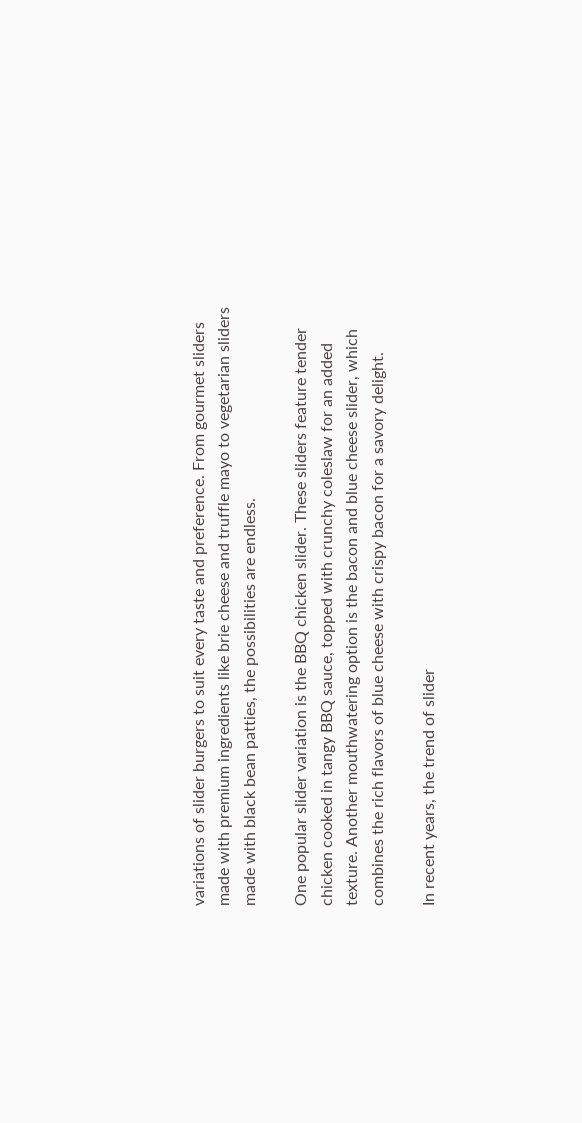variations of slider burgers to suit every taste and preference. From gourmet sliders made with premium ingredients like brie cheese and truffle mayo to vegetarian sliders made with black bean patties, the possibilities are endless.

One popular slider variation is the BBQ chicken slider. These sliders feature tender chicken cooked in tangy BBQ sauce, topped with crunchy coleslaw for an added texture. Another mouthwatering option is the bacon and blue cheese slider, which combines the rich flavors of blue cheese with crispy bacon for a savory delight.

In recent years, the trend of slider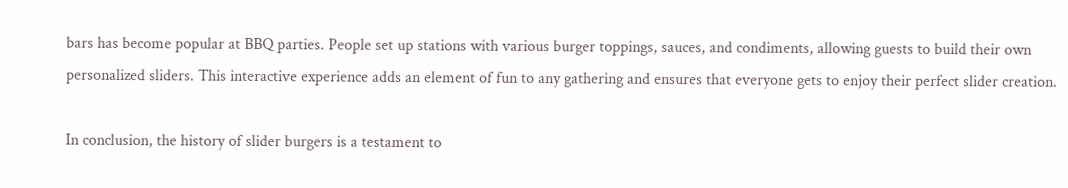bars has become popular at BBQ parties. People set up stations with various burger toppings, sauces, and condiments, allowing guests to build their own personalized sliders. This interactive experience adds an element of fun to any gathering and ensures that everyone gets to enjoy their perfect slider creation.

In conclusion, the history of slider burgers is a testament to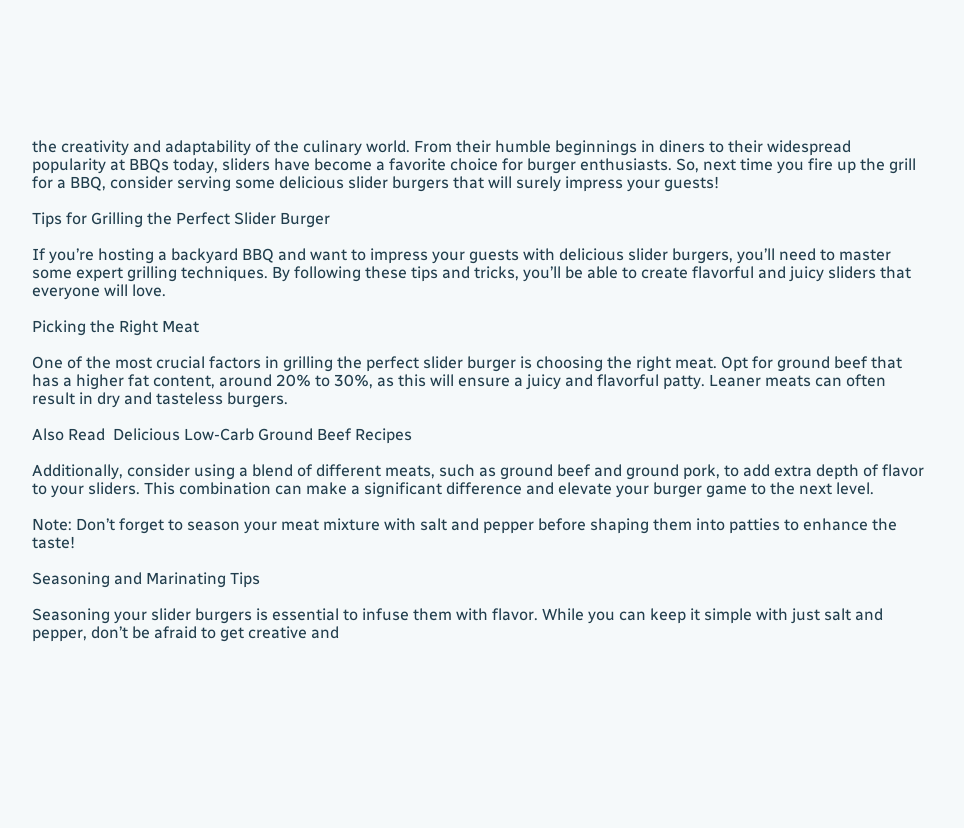the creativity and adaptability of the culinary world. From their humble beginnings in diners to their widespread popularity at BBQs today, sliders have become a favorite choice for burger enthusiasts. So, next time you fire up the grill for a BBQ, consider serving some delicious slider burgers that will surely impress your guests!

Tips for Grilling the Perfect Slider Burger

If you’re hosting a backyard BBQ and want to impress your guests with delicious slider burgers, you’ll need to master some expert grilling techniques. By following these tips and tricks, you’ll be able to create flavorful and juicy sliders that everyone will love.

Picking the Right Meat

One of the most crucial factors in grilling the perfect slider burger is choosing the right meat. Opt for ground beef that has a higher fat content, around 20% to 30%, as this will ensure a juicy and flavorful patty. Leaner meats can often result in dry and tasteless burgers.

Also Read  Delicious Low-Carb Ground Beef Recipes

Additionally, consider using a blend of different meats, such as ground beef and ground pork, to add extra depth of flavor to your sliders. This combination can make a significant difference and elevate your burger game to the next level.

Note: Don’t forget to season your meat mixture with salt and pepper before shaping them into patties to enhance the taste!

Seasoning and Marinating Tips

Seasoning your slider burgers is essential to infuse them with flavor. While you can keep it simple with just salt and pepper, don’t be afraid to get creative and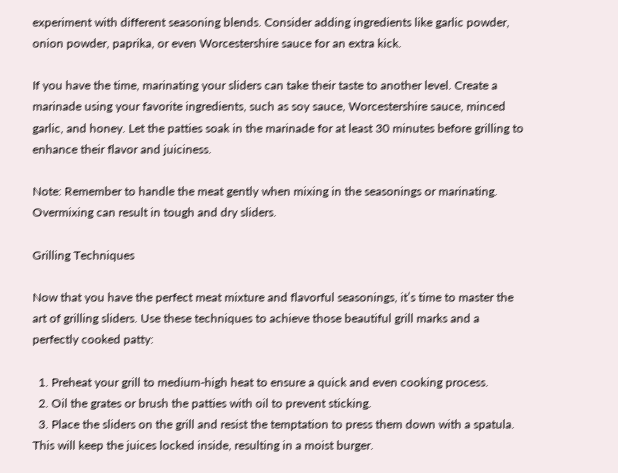experiment with different seasoning blends. Consider adding ingredients like garlic powder, onion powder, paprika, or even Worcestershire sauce for an extra kick.

If you have the time, marinating your sliders can take their taste to another level. Create a marinade using your favorite ingredients, such as soy sauce, Worcestershire sauce, minced garlic, and honey. Let the patties soak in the marinade for at least 30 minutes before grilling to enhance their flavor and juiciness.

Note: Remember to handle the meat gently when mixing in the seasonings or marinating. Overmixing can result in tough and dry sliders.

Grilling Techniques

Now that you have the perfect meat mixture and flavorful seasonings, it’s time to master the art of grilling sliders. Use these techniques to achieve those beautiful grill marks and a perfectly cooked patty:

  1. Preheat your grill to medium-high heat to ensure a quick and even cooking process.
  2. Oil the grates or brush the patties with oil to prevent sticking.
  3. Place the sliders on the grill and resist the temptation to press them down with a spatula. This will keep the juices locked inside, resulting in a moist burger.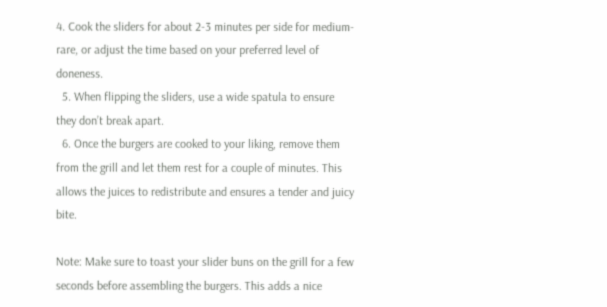4. Cook the sliders for about 2-3 minutes per side for medium-rare, or adjust the time based on your preferred level of doneness.
  5. When flipping the sliders, use a wide spatula to ensure they don’t break apart.
  6. Once the burgers are cooked to your liking, remove them from the grill and let them rest for a couple of minutes. This allows the juices to redistribute and ensures a tender and juicy bite.

Note: Make sure to toast your slider buns on the grill for a few seconds before assembling the burgers. This adds a nice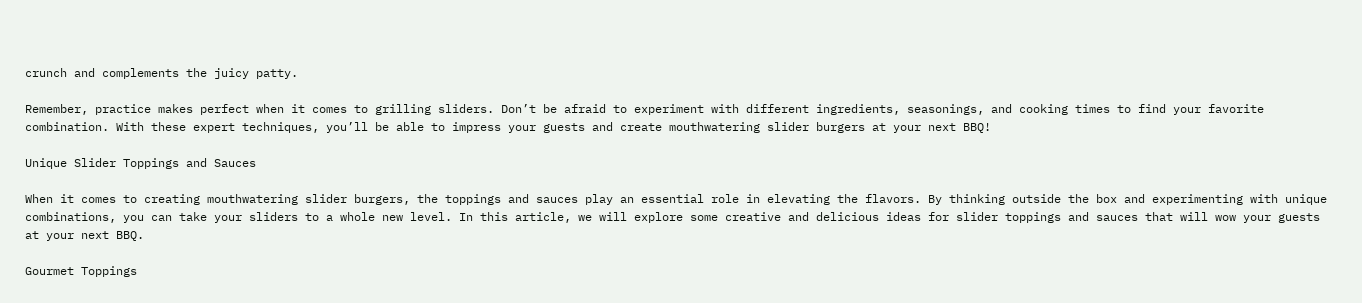crunch and complements the juicy patty.

Remember, practice makes perfect when it comes to grilling sliders. Don’t be afraid to experiment with different ingredients, seasonings, and cooking times to find your favorite combination. With these expert techniques, you’ll be able to impress your guests and create mouthwatering slider burgers at your next BBQ!

Unique Slider Toppings and Sauces

When it comes to creating mouthwatering slider burgers, the toppings and sauces play an essential role in elevating the flavors. By thinking outside the box and experimenting with unique combinations, you can take your sliders to a whole new level. In this article, we will explore some creative and delicious ideas for slider toppings and sauces that will wow your guests at your next BBQ.

Gourmet Toppings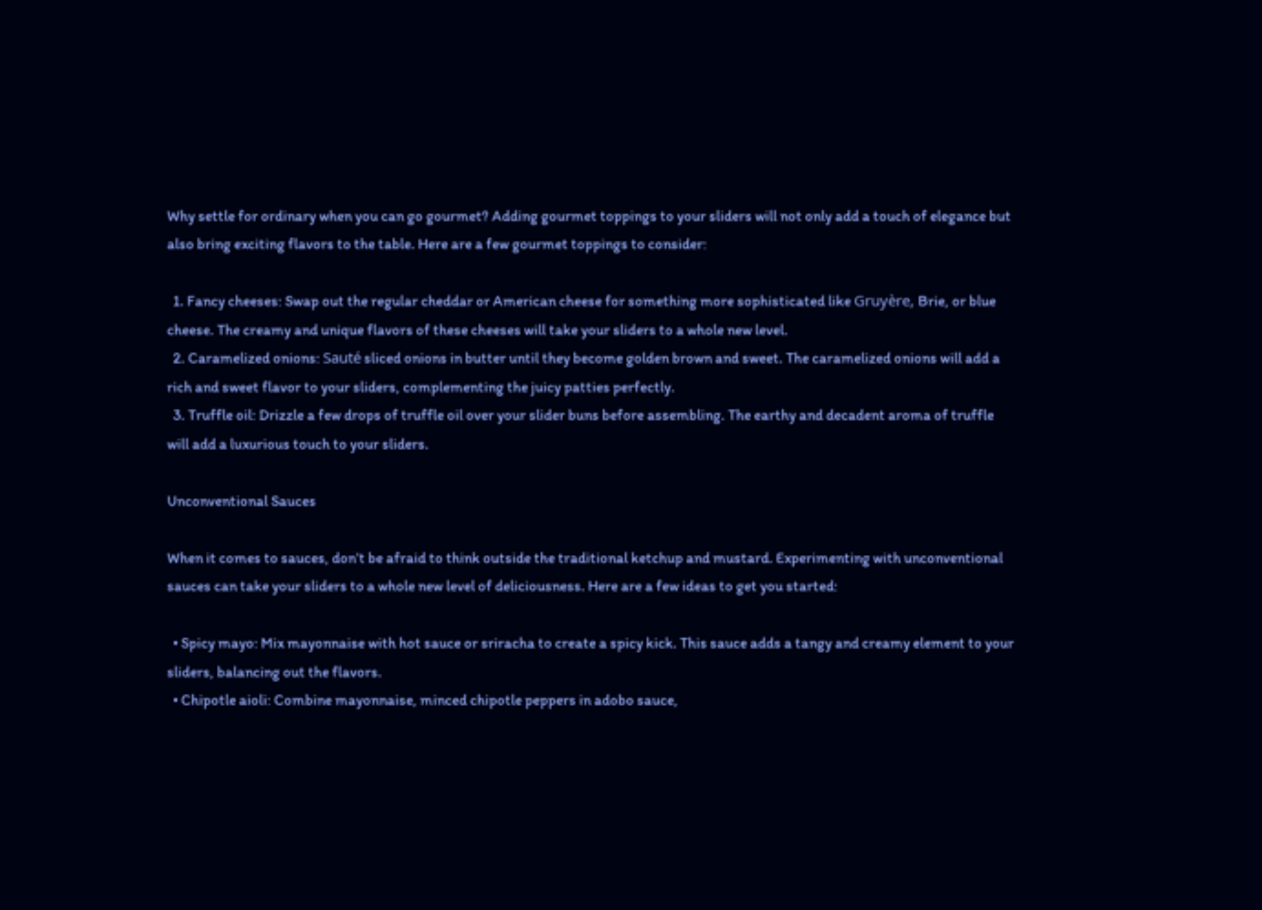Why settle for ordinary when you can go gourmet? Adding gourmet toppings to your sliders will not only add a touch of elegance but also bring exciting flavors to the table. Here are a few gourmet toppings to consider:

  1. Fancy cheeses: Swap out the regular cheddar or American cheese for something more sophisticated like Gruyère, Brie, or blue cheese. The creamy and unique flavors of these cheeses will take your sliders to a whole new level.
  2. Caramelized onions: Sauté sliced onions in butter until they become golden brown and sweet. The caramelized onions will add a rich and sweet flavor to your sliders, complementing the juicy patties perfectly.
  3. Truffle oil: Drizzle a few drops of truffle oil over your slider buns before assembling. The earthy and decadent aroma of truffle will add a luxurious touch to your sliders.

Unconventional Sauces

When it comes to sauces, don’t be afraid to think outside the traditional ketchup and mustard. Experimenting with unconventional sauces can take your sliders to a whole new level of deliciousness. Here are a few ideas to get you started:

  • Spicy mayo: Mix mayonnaise with hot sauce or sriracha to create a spicy kick. This sauce adds a tangy and creamy element to your sliders, balancing out the flavors.
  • Chipotle aioli: Combine mayonnaise, minced chipotle peppers in adobo sauce,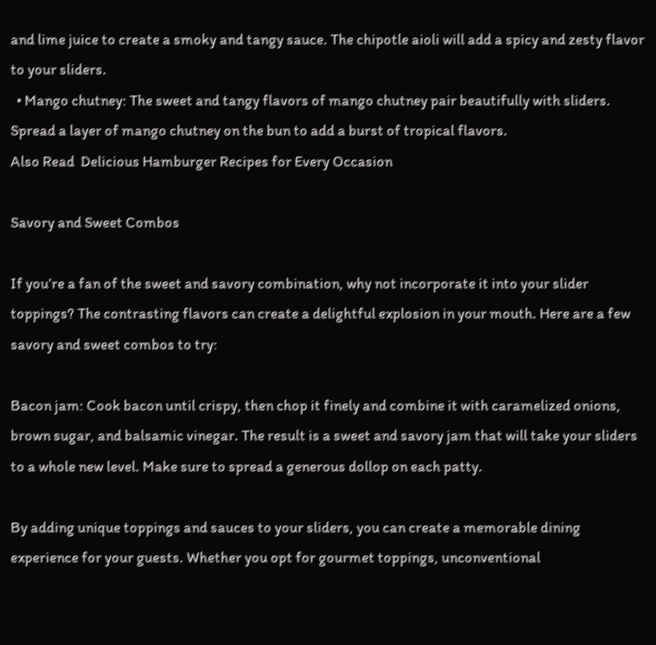and lime juice to create a smoky and tangy sauce. The chipotle aioli will add a spicy and zesty flavor to your sliders.
  • Mango chutney: The sweet and tangy flavors of mango chutney pair beautifully with sliders. Spread a layer of mango chutney on the bun to add a burst of tropical flavors.
Also Read  Delicious Hamburger Recipes for Every Occasion

Savory and Sweet Combos

If you’re a fan of the sweet and savory combination, why not incorporate it into your slider toppings? The contrasting flavors can create a delightful explosion in your mouth. Here are a few savory and sweet combos to try:

Bacon jam: Cook bacon until crispy, then chop it finely and combine it with caramelized onions, brown sugar, and balsamic vinegar. The result is a sweet and savory jam that will take your sliders to a whole new level. Make sure to spread a generous dollop on each patty.

By adding unique toppings and sauces to your sliders, you can create a memorable dining experience for your guests. Whether you opt for gourmet toppings, unconventional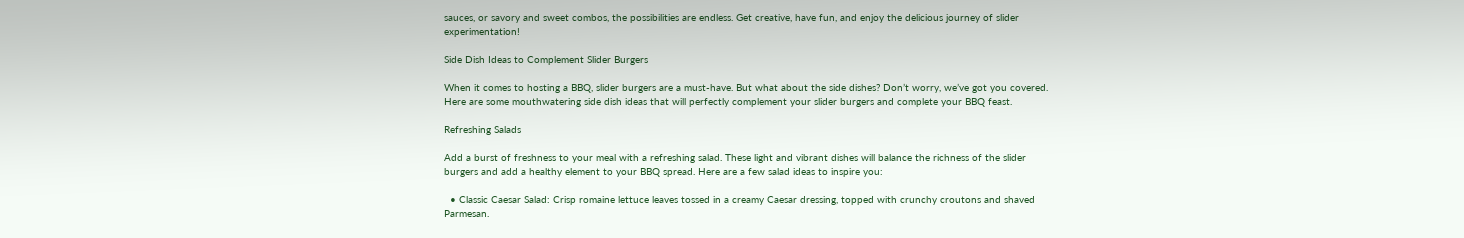sauces, or savory and sweet combos, the possibilities are endless. Get creative, have fun, and enjoy the delicious journey of slider experimentation!

Side Dish Ideas to Complement Slider Burgers

When it comes to hosting a BBQ, slider burgers are a must-have. But what about the side dishes? Don’t worry, we’ve got you covered. Here are some mouthwatering side dish ideas that will perfectly complement your slider burgers and complete your BBQ feast.

Refreshing Salads

Add a burst of freshness to your meal with a refreshing salad. These light and vibrant dishes will balance the richness of the slider burgers and add a healthy element to your BBQ spread. Here are a few salad ideas to inspire you:

  • Classic Caesar Salad: Crisp romaine lettuce leaves tossed in a creamy Caesar dressing, topped with crunchy croutons and shaved Parmesan.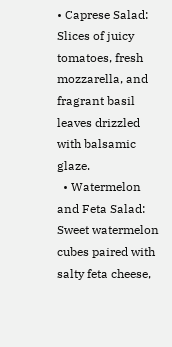• Caprese Salad: Slices of juicy tomatoes, fresh mozzarella, and fragrant basil leaves drizzled with balsamic glaze.
  • Watermelon and Feta Salad: Sweet watermelon cubes paired with salty feta cheese,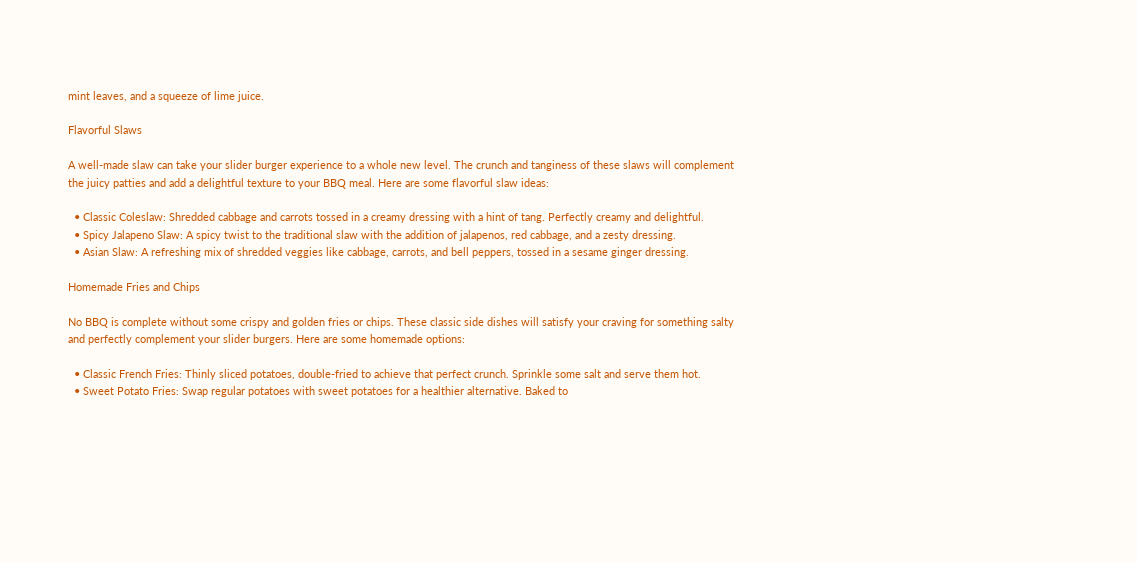mint leaves, and a squeeze of lime juice.

Flavorful Slaws

A well-made slaw can take your slider burger experience to a whole new level. The crunch and tanginess of these slaws will complement the juicy patties and add a delightful texture to your BBQ meal. Here are some flavorful slaw ideas:

  • Classic Coleslaw: Shredded cabbage and carrots tossed in a creamy dressing with a hint of tang. Perfectly creamy and delightful.
  • Spicy Jalapeno Slaw: A spicy twist to the traditional slaw with the addition of jalapenos, red cabbage, and a zesty dressing.
  • Asian Slaw: A refreshing mix of shredded veggies like cabbage, carrots, and bell peppers, tossed in a sesame ginger dressing.

Homemade Fries and Chips

No BBQ is complete without some crispy and golden fries or chips. These classic side dishes will satisfy your craving for something salty and perfectly complement your slider burgers. Here are some homemade options:

  • Classic French Fries: Thinly sliced potatoes, double-fried to achieve that perfect crunch. Sprinkle some salt and serve them hot.
  • Sweet Potato Fries: Swap regular potatoes with sweet potatoes for a healthier alternative. Baked to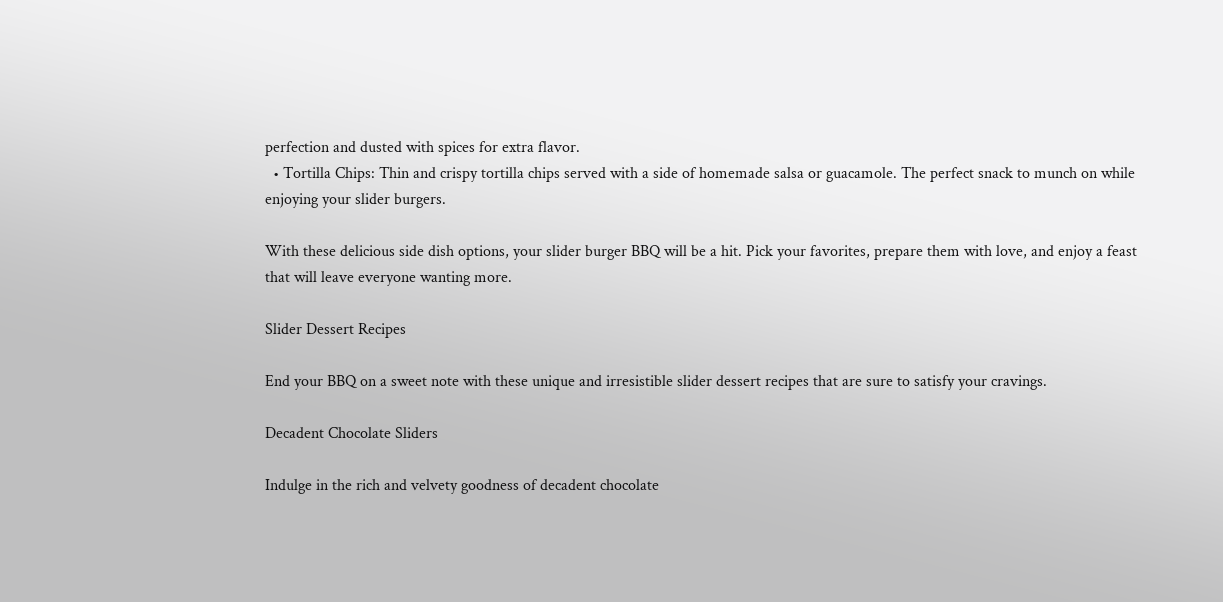perfection and dusted with spices for extra flavor.
  • Tortilla Chips: Thin and crispy tortilla chips served with a side of homemade salsa or guacamole. The perfect snack to munch on while enjoying your slider burgers.

With these delicious side dish options, your slider burger BBQ will be a hit. Pick your favorites, prepare them with love, and enjoy a feast that will leave everyone wanting more.

Slider Dessert Recipes

End your BBQ on a sweet note with these unique and irresistible slider dessert recipes that are sure to satisfy your cravings.

Decadent Chocolate Sliders

Indulge in the rich and velvety goodness of decadent chocolate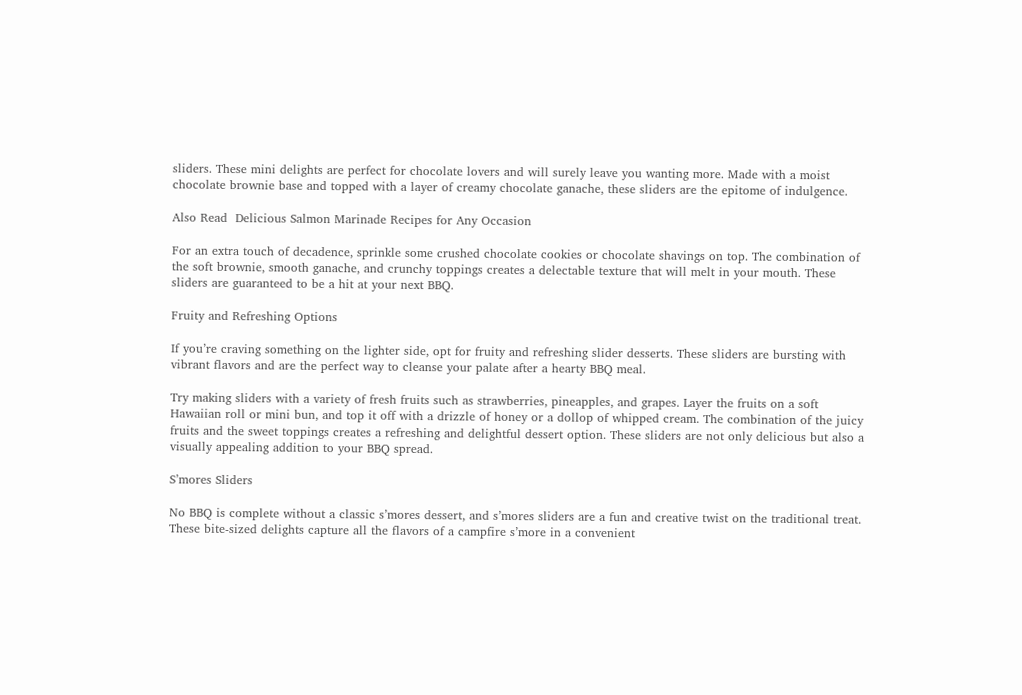sliders. These mini delights are perfect for chocolate lovers and will surely leave you wanting more. Made with a moist chocolate brownie base and topped with a layer of creamy chocolate ganache, these sliders are the epitome of indulgence.

Also Read  Delicious Salmon Marinade Recipes for Any Occasion

For an extra touch of decadence, sprinkle some crushed chocolate cookies or chocolate shavings on top. The combination of the soft brownie, smooth ganache, and crunchy toppings creates a delectable texture that will melt in your mouth. These sliders are guaranteed to be a hit at your next BBQ.

Fruity and Refreshing Options

If you’re craving something on the lighter side, opt for fruity and refreshing slider desserts. These sliders are bursting with vibrant flavors and are the perfect way to cleanse your palate after a hearty BBQ meal.

Try making sliders with a variety of fresh fruits such as strawberries, pineapples, and grapes. Layer the fruits on a soft Hawaiian roll or mini bun, and top it off with a drizzle of honey or a dollop of whipped cream. The combination of the juicy fruits and the sweet toppings creates a refreshing and delightful dessert option. These sliders are not only delicious but also a visually appealing addition to your BBQ spread.

S’mores Sliders

No BBQ is complete without a classic s’mores dessert, and s’mores sliders are a fun and creative twist on the traditional treat. These bite-sized delights capture all the flavors of a campfire s’more in a convenient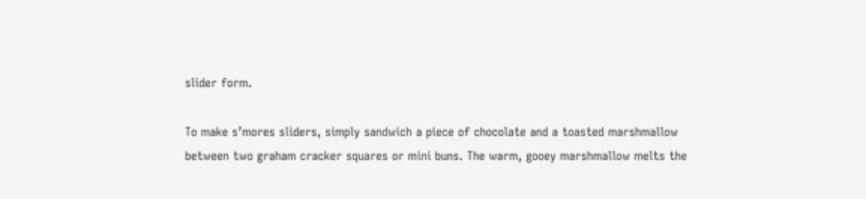slider form.

To make s’mores sliders, simply sandwich a piece of chocolate and a toasted marshmallow between two graham cracker squares or mini buns. The warm, gooey marshmallow melts the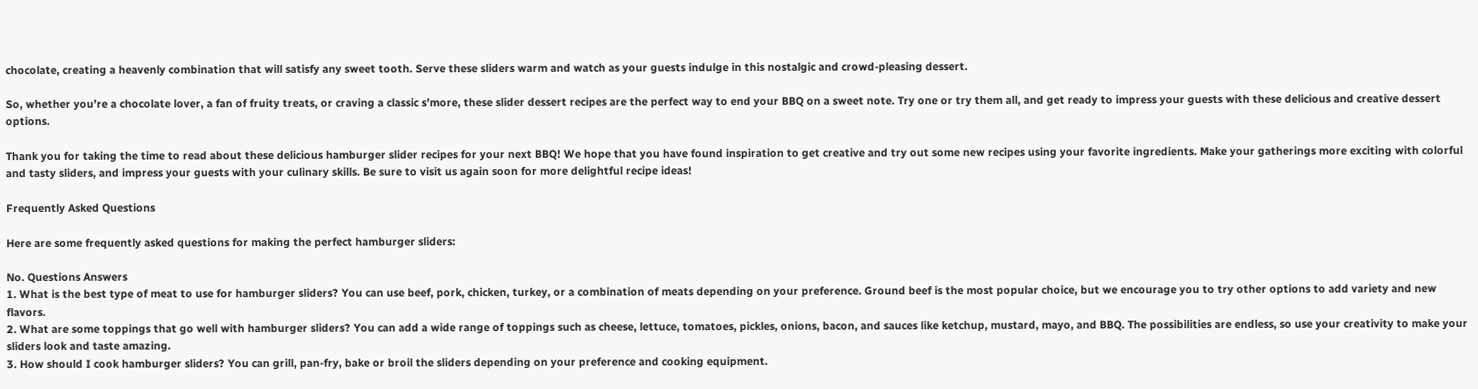chocolate, creating a heavenly combination that will satisfy any sweet tooth. Serve these sliders warm and watch as your guests indulge in this nostalgic and crowd-pleasing dessert.

So, whether you’re a chocolate lover, a fan of fruity treats, or craving a classic s’more, these slider dessert recipes are the perfect way to end your BBQ on a sweet note. Try one or try them all, and get ready to impress your guests with these delicious and creative dessert options.

Thank you for taking the time to read about these delicious hamburger slider recipes for your next BBQ! We hope that you have found inspiration to get creative and try out some new recipes using your favorite ingredients. Make your gatherings more exciting with colorful and tasty sliders, and impress your guests with your culinary skills. Be sure to visit us again soon for more delightful recipe ideas!

Frequently Asked Questions

Here are some frequently asked questions for making the perfect hamburger sliders:

No. Questions Answers
1. What is the best type of meat to use for hamburger sliders? You can use beef, pork, chicken, turkey, or a combination of meats depending on your preference. Ground beef is the most popular choice, but we encourage you to try other options to add variety and new flavors.
2. What are some toppings that go well with hamburger sliders? You can add a wide range of toppings such as cheese, lettuce, tomatoes, pickles, onions, bacon, and sauces like ketchup, mustard, mayo, and BBQ. The possibilities are endless, so use your creativity to make your sliders look and taste amazing.
3. How should I cook hamburger sliders? You can grill, pan-fry, bake or broil the sliders depending on your preference and cooking equipment.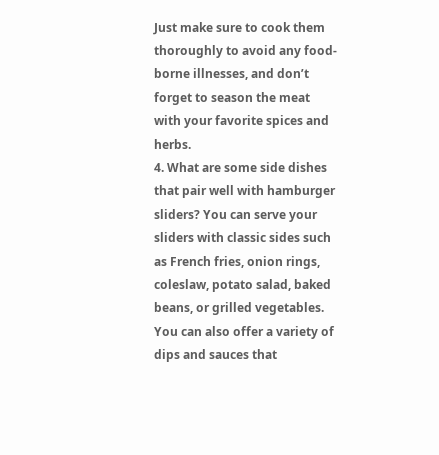Just make sure to cook them thoroughly to avoid any food-borne illnesses, and don’t forget to season the meat with your favorite spices and herbs.
4. What are some side dishes that pair well with hamburger sliders? You can serve your sliders with classic sides such as French fries, onion rings, coleslaw, potato salad, baked beans, or grilled vegetables. You can also offer a variety of dips and sauces that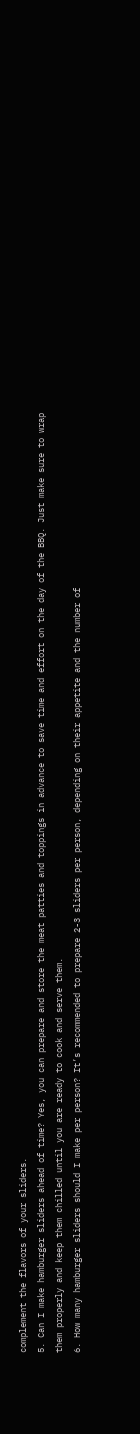complement the flavors of your sliders.
5. Can I make hamburger sliders ahead of time? Yes, you can prepare and store the meat patties and toppings in advance to save time and effort on the day of the BBQ. Just make sure to wrap them properly and keep them chilled until you are ready to cook and serve them.
6. How many hamburger sliders should I make per person? It’s recommended to prepare 2-3 sliders per person, depending on their appetite and the number of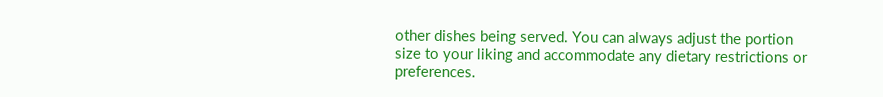other dishes being served. You can always adjust the portion size to your liking and accommodate any dietary restrictions or preferences.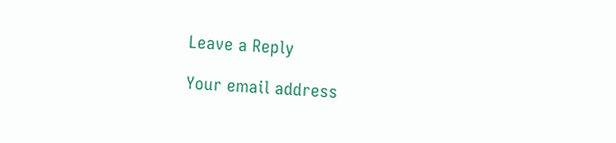Leave a Reply

Your email address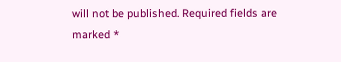will not be published. Required fields are marked *